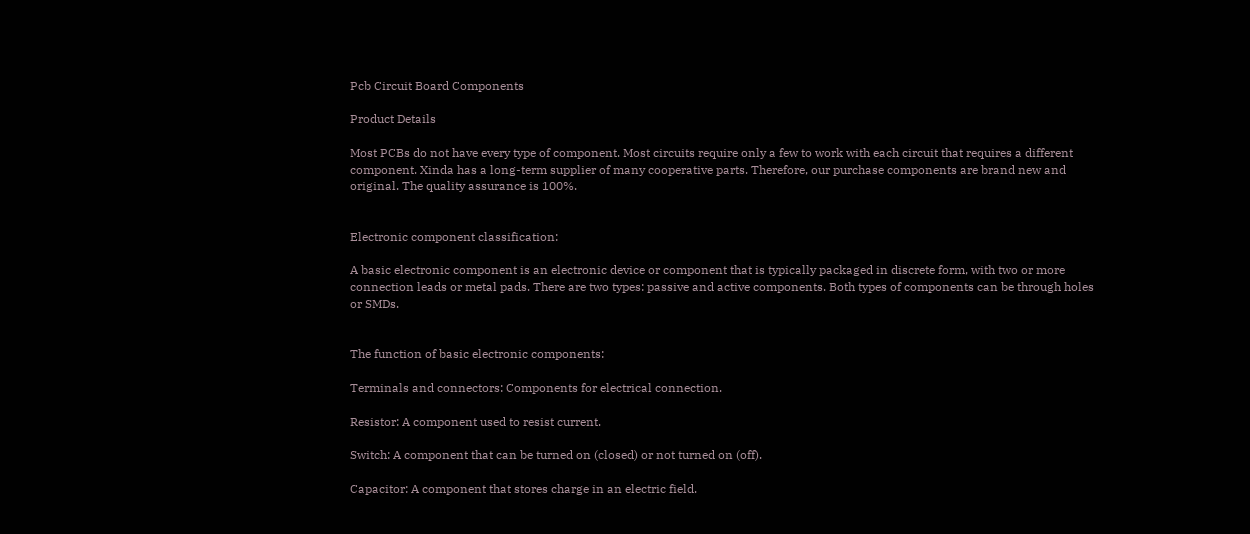Pcb Circuit Board Components

Product Details

Most PCBs do not have every type of component. Most circuits require only a few to work with each circuit that requires a different component. Xinda has a long-term supplier of many cooperative parts. Therefore, our purchase components are brand new and original. The quality assurance is 100%.


Electronic component classification:

A basic electronic component is an electronic device or component that is typically packaged in discrete form, with two or more connection leads or metal pads. There are two types: passive and active components. Both types of components can be through holes or SMDs.


The function of basic electronic components:

Terminals and connectors: Components for electrical connection.

Resistor: A component used to resist current.

Switch: A component that can be turned on (closed) or not turned on (off).

Capacitor: A component that stores charge in an electric field.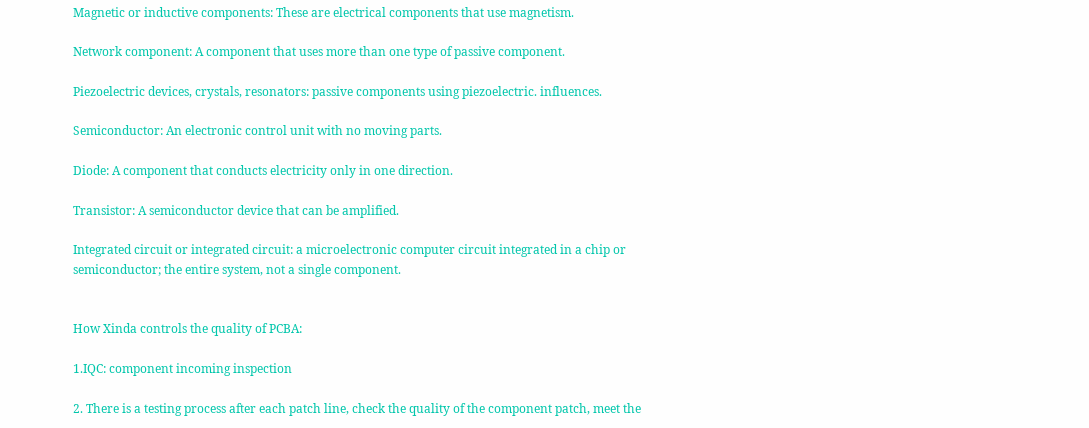Magnetic or inductive components: These are electrical components that use magnetism.

Network component: A component that uses more than one type of passive component.

Piezoelectric devices, crystals, resonators: passive components using piezoelectric. influences.

Semiconductor: An electronic control unit with no moving parts.

Diode: A component that conducts electricity only in one direction.

Transistor: A semiconductor device that can be amplified.

Integrated circuit or integrated circuit: a microelectronic computer circuit integrated in a chip or semiconductor; the entire system, not a single component.


How Xinda controls the quality of PCBA:

1.IQC: component incoming inspection

2. There is a testing process after each patch line, check the quality of the component patch, meet the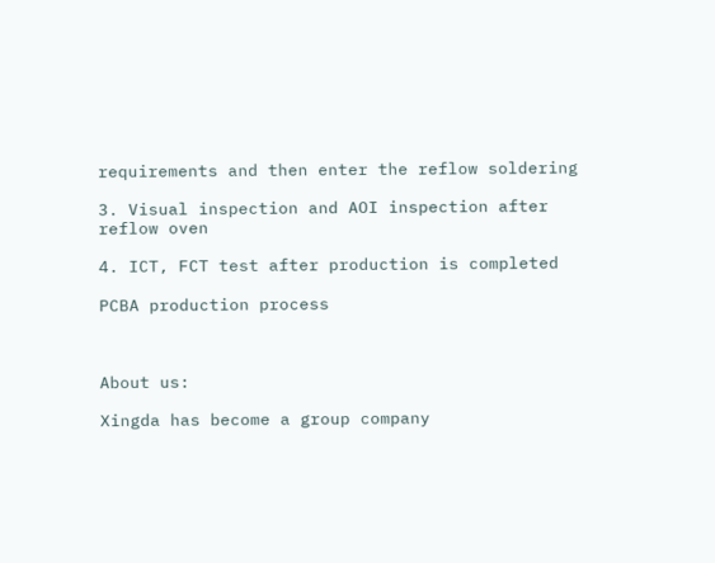requirements and then enter the reflow soldering

3. Visual inspection and AOI inspection after reflow oven

4. ICT, FCT test after production is completed

PCBA production process



About us:

Xingda has become a group company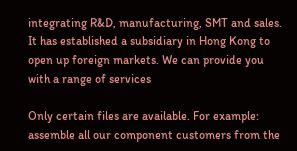integrating R&D, manufacturing, SMT and sales. It has established a subsidiary in Hong Kong to open up foreign markets. We can provide you with a range of services

Only certain files are available. For example: assemble all our component customers from the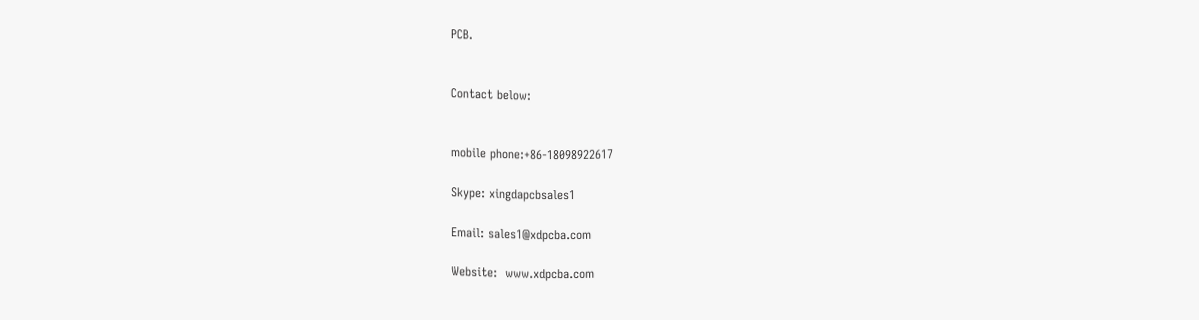PCB.


Contact below:


mobile phone:+86-18098922617

Skype: xingdapcbsales1

Email: sales1@xdpcba.com

Website:  www.xdpcba.com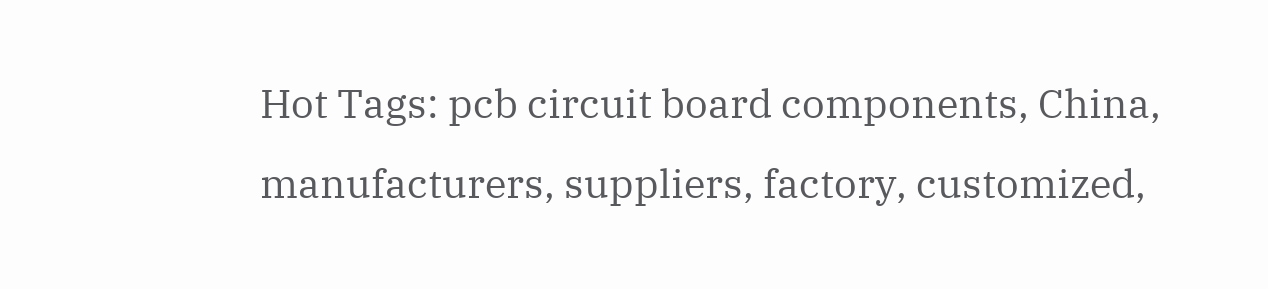Hot Tags: pcb circuit board components, China, manufacturers, suppliers, factory, customized,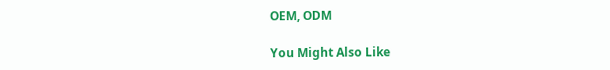OEM, ODM

You Might Also Like